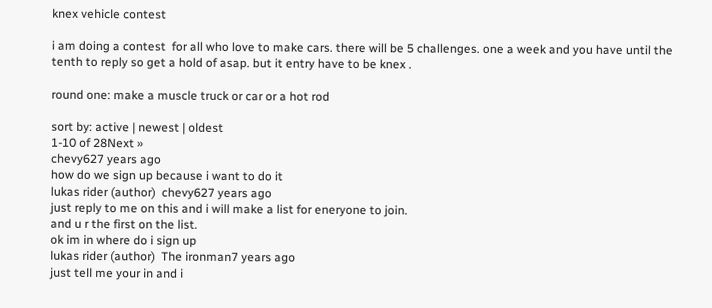knex vehicle contest

i am doing a contest  for all who love to make cars. there will be 5 challenges. one a week and you have until the tenth to reply so get a hold of asap. but it entry have to be knex .

round one: make a muscle truck or car or a hot rod

sort by: active | newest | oldest
1-10 of 28Next »
chevy627 years ago
how do we sign up because i want to do it
lukas rider (author)  chevy627 years ago
just reply to me on this and i will make a list for eneryone to join.
and u r the first on the list.
ok im in where do i sign up
lukas rider (author)  The ironman7 years ago
just tell me your in and i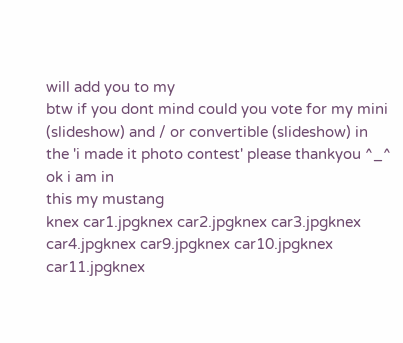will add you to my
btw if you dont mind could you vote for my mini (slideshow) and / or convertible (slideshow) in the 'i made it photo contest' please thankyou ^_^
ok i am in
this my mustang
knex car1.jpgknex car2.jpgknex car3.jpgknex car4.jpgknex car9.jpgknex car10.jpgknex car11.jpgknex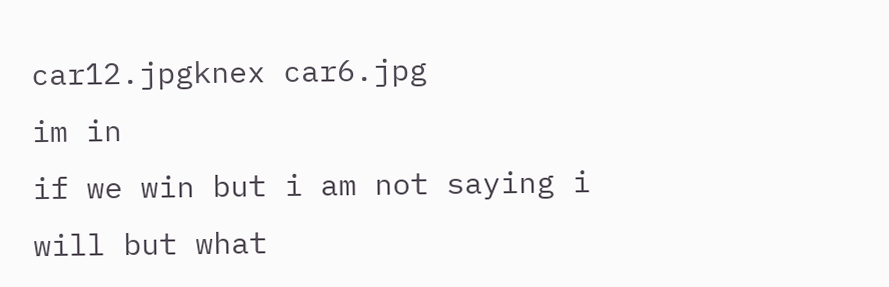car12.jpgknex car6.jpg
im in
if we win but i am not saying i will but what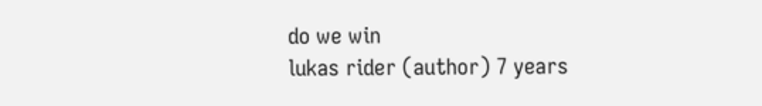do we win
lukas rider (author) 7 years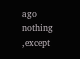ago
nothing ,except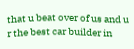that u beat over of us and u r the best car builder in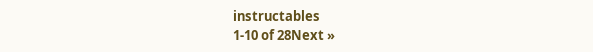instructables
1-10 of 28Next »